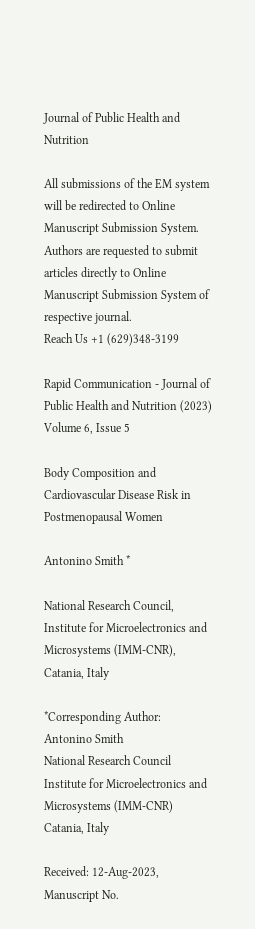Journal of Public Health and Nutrition

All submissions of the EM system will be redirected to Online Manuscript Submission System. Authors are requested to submit articles directly to Online Manuscript Submission System of respective journal.
Reach Us +1 (629)348-3199

Rapid Communication - Journal of Public Health and Nutrition (2023) Volume 6, Issue 5

Body Composition and Cardiovascular Disease Risk in Postmenopausal Women

Antonino Smith *

National Research Council, Institute for Microelectronics and Microsystems (IMM-CNR), Catania, Italy

*Corresponding Author:
Antonino Smith
National Research Council
Institute for Microelectronics and Microsystems (IMM-CNR)
Catania, Italy

Received: 12-Aug-2023, Manuscript No.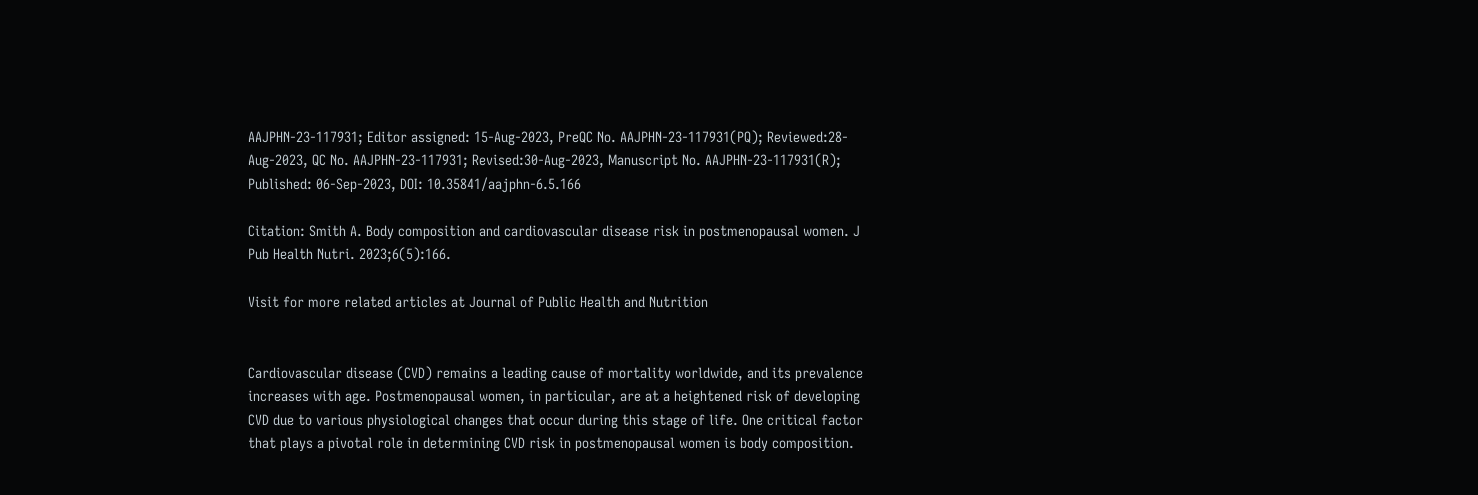AAJPHN-23-117931; Editor assigned: 15-Aug-2023, PreQC No. AAJPHN-23-117931(PQ); Reviewed:28-Aug-2023, QC No. AAJPHN-23-117931; Revised:30-Aug-2023, Manuscript No. AAJPHN-23-117931(R); Published: 06-Sep-2023, DOI: 10.35841/aajphn-6.5.166

Citation: Smith A. Body composition and cardiovascular disease risk in postmenopausal women. J Pub Health Nutri. 2023;6(5):166.

Visit for more related articles at Journal of Public Health and Nutrition


Cardiovascular disease (CVD) remains a leading cause of mortality worldwide, and its prevalence increases with age. Postmenopausal women, in particular, are at a heightened risk of developing CVD due to various physiological changes that occur during this stage of life. One critical factor that plays a pivotal role in determining CVD risk in postmenopausal women is body composition.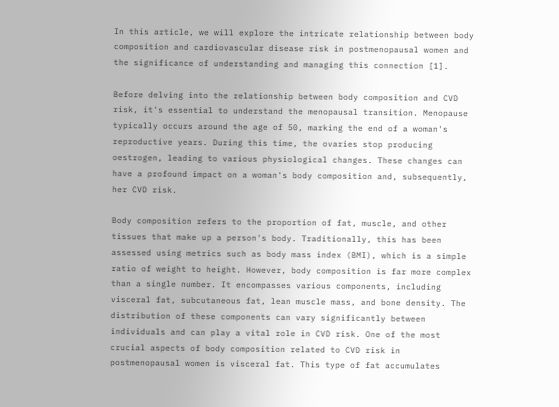In this article, we will explore the intricate relationship between body composition and cardiovascular disease risk in postmenopausal women and the significance of understanding and managing this connection [1].

Before delving into the relationship between body composition and CVD risk, it's essential to understand the menopausal transition. Menopause typically occurs around the age of 50, marking the end of a woman's reproductive years. During this time, the ovaries stop producing oestrogen, leading to various physiological changes. These changes can have a profound impact on a woman's body composition and, subsequently, her CVD risk.

Body composition refers to the proportion of fat, muscle, and other tissues that make up a person's body. Traditionally, this has been assessed using metrics such as body mass index (BMI), which is a simple ratio of weight to height. However, body composition is far more complex than a single number. It encompasses various components, including visceral fat, subcutaneous fat, lean muscle mass, and bone density. The distribution of these components can vary significantly between individuals and can play a vital role in CVD risk. One of the most crucial aspects of body composition related to CVD risk in postmenopausal women is visceral fat. This type of fat accumulates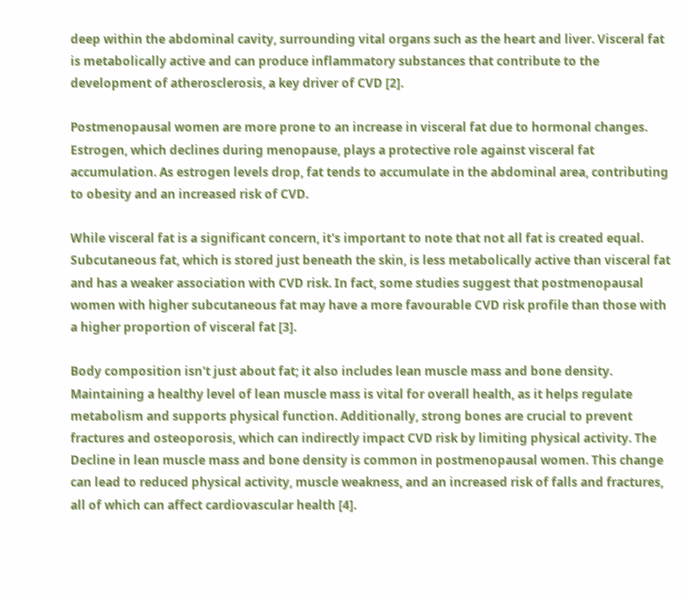deep within the abdominal cavity, surrounding vital organs such as the heart and liver. Visceral fat is metabolically active and can produce inflammatory substances that contribute to the development of atherosclerosis, a key driver of CVD [2].

Postmenopausal women are more prone to an increase in visceral fat due to hormonal changes. Estrogen, which declines during menopause, plays a protective role against visceral fat accumulation. As estrogen levels drop, fat tends to accumulate in the abdominal area, contributing to obesity and an increased risk of CVD.

While visceral fat is a significant concern, it's important to note that not all fat is created equal. Subcutaneous fat, which is stored just beneath the skin, is less metabolically active than visceral fat and has a weaker association with CVD risk. In fact, some studies suggest that postmenopausal women with higher subcutaneous fat may have a more favourable CVD risk profile than those with a higher proportion of visceral fat [3].

Body composition isn't just about fat; it also includes lean muscle mass and bone density. Maintaining a healthy level of lean muscle mass is vital for overall health, as it helps regulate metabolism and supports physical function. Additionally, strong bones are crucial to prevent fractures and osteoporosis, which can indirectly impact CVD risk by limiting physical activity. The Decline in lean muscle mass and bone density is common in postmenopausal women. This change can lead to reduced physical activity, muscle weakness, and an increased risk of falls and fractures, all of which can affect cardiovascular health [4].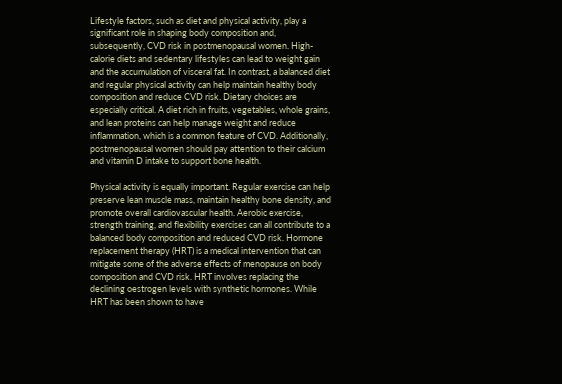Lifestyle factors, such as diet and physical activity, play a significant role in shaping body composition and, subsequently, CVD risk in postmenopausal women. High-calorie diets and sedentary lifestyles can lead to weight gain and the accumulation of visceral fat. In contrast, a balanced diet and regular physical activity can help maintain healthy body composition and reduce CVD risk. Dietary choices are especially critical. A diet rich in fruits, vegetables, whole grains, and lean proteins can help manage weight and reduce inflammation, which is a common feature of CVD. Additionally, postmenopausal women should pay attention to their calcium and vitamin D intake to support bone health.

Physical activity is equally important. Regular exercise can help preserve lean muscle mass, maintain healthy bone density, and promote overall cardiovascular health. Aerobic exercise, strength training, and flexibility exercises can all contribute to a balanced body composition and reduced CVD risk. Hormone replacement therapy (HRT) is a medical intervention that can mitigate some of the adverse effects of menopause on body composition and CVD risk. HRT involves replacing the declining oestrogen levels with synthetic hormones. While HRT has been shown to have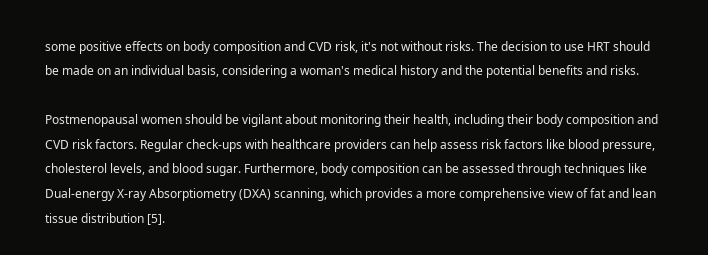some positive effects on body composition and CVD risk, it's not without risks. The decision to use HRT should be made on an individual basis, considering a woman's medical history and the potential benefits and risks.

Postmenopausal women should be vigilant about monitoring their health, including their body composition and CVD risk factors. Regular check-ups with healthcare providers can help assess risk factors like blood pressure, cholesterol levels, and blood sugar. Furthermore, body composition can be assessed through techniques like Dual-energy X-ray Absorptiometry (DXA) scanning, which provides a more comprehensive view of fat and lean tissue distribution [5].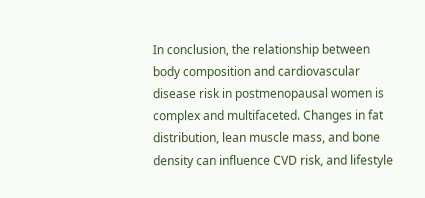In conclusion, the relationship between body composition and cardiovascular disease risk in postmenopausal women is complex and multifaceted. Changes in fat distribution, lean muscle mass, and bone density can influence CVD risk, and lifestyle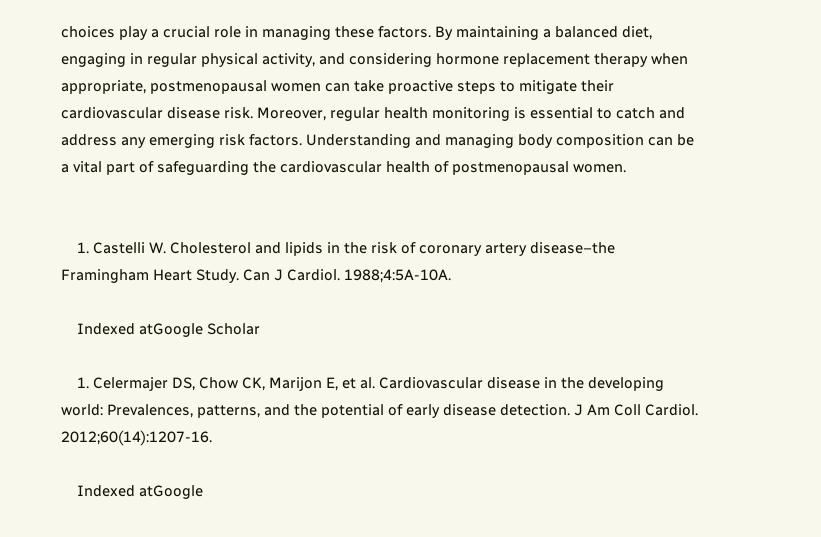choices play a crucial role in managing these factors. By maintaining a balanced diet, engaging in regular physical activity, and considering hormone replacement therapy when appropriate, postmenopausal women can take proactive steps to mitigate their cardiovascular disease risk. Moreover, regular health monitoring is essential to catch and address any emerging risk factors. Understanding and managing body composition can be a vital part of safeguarding the cardiovascular health of postmenopausal women.


    1. Castelli W. Cholesterol and lipids in the risk of coronary artery disease–the Framingham Heart Study. Can J Cardiol. 1988;4:5A-10A.

    Indexed atGoogle Scholar

    1. Celermajer DS, Chow CK, Marijon E, et al. Cardiovascular disease in the developing world: Prevalences, patterns, and the potential of early disease detection. J Am Coll Cardiol. 2012;60(14):1207-16.

    Indexed atGoogle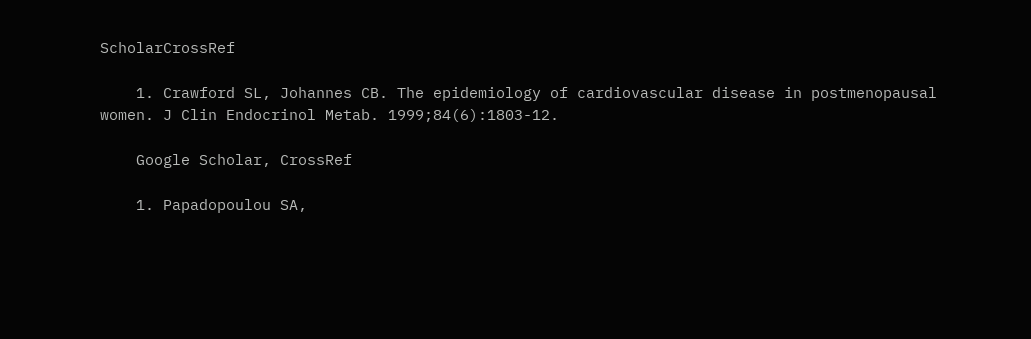ScholarCrossRef

    1. Crawford SL, Johannes CB. The epidemiology of cardiovascular disease in postmenopausal women. J Clin Endocrinol Metab. 1999;84(6):1803-12.

    Google Scholar, CrossRef

    1. Papadopoulou SA,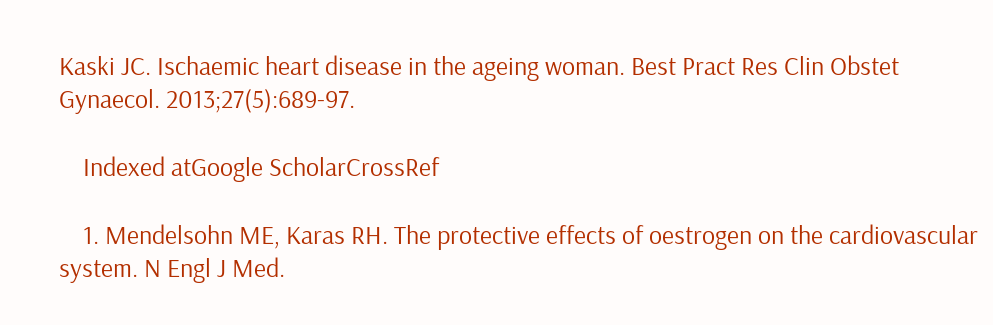Kaski JC. Ischaemic heart disease in the ageing woman. Best Pract Res Clin Obstet Gynaecol. 2013;27(5):689-97.

    Indexed atGoogle ScholarCrossRef

    1. Mendelsohn ME, Karas RH. The protective effects of oestrogen on the cardiovascular system. N Engl J Med.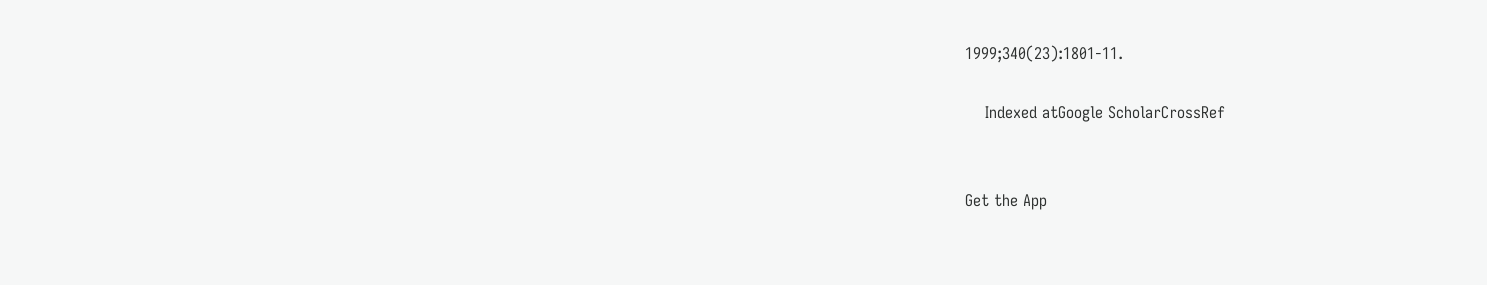1999;340(23):1801-11.

    Indexed atGoogle ScholarCrossRef


Get the App